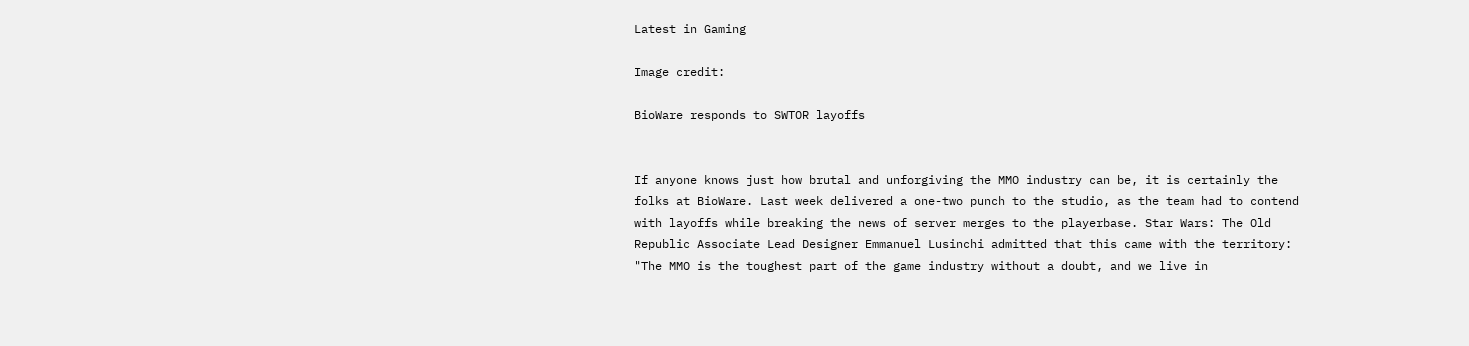Latest in Gaming

Image credit:

BioWare responds to SWTOR layoffs


If anyone knows just how brutal and unforgiving the MMO industry can be, it is certainly the folks at BioWare. Last week delivered a one-two punch to the studio, as the team had to contend with layoffs while breaking the news of server merges to the playerbase. Star Wars: The Old Republic Associate Lead Designer Emmanuel Lusinchi admitted that this came with the territory: "The MMO is the toughest part of the game industry without a doubt, and we live in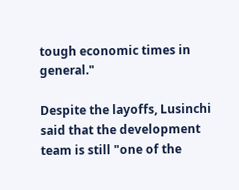tough economic times in general."

Despite the layoffs, Lusinchi said that the development team is still "one of the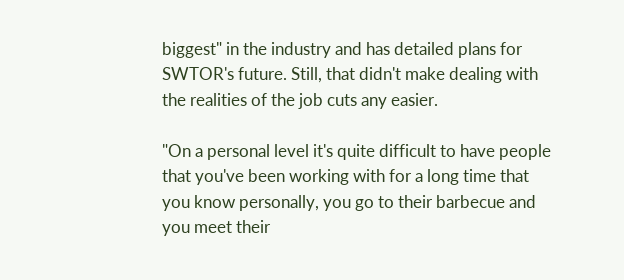biggest" in the industry and has detailed plans for SWTOR's future. Still, that didn't make dealing with the realities of the job cuts any easier.

"On a personal level it's quite difficult to have people that you've been working with for a long time that you know personally, you go to their barbecue and you meet their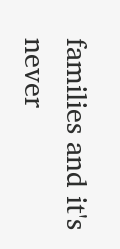families and it's never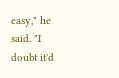easy," he said. "I doubt it'd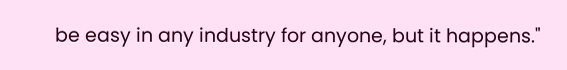be easy in any industry for anyone, but it happens."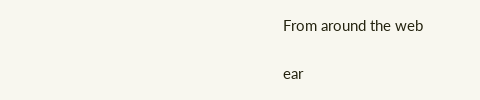From around the web

ear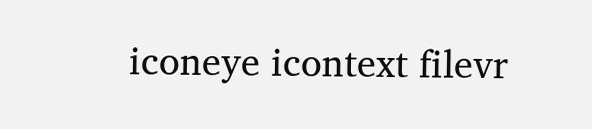iconeye icontext filevr